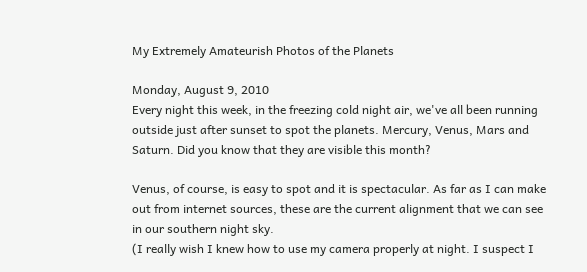My Extremely Amateurish Photos of the Planets

Monday, August 9, 2010
Every night this week, in the freezing cold night air, we've all been running outside just after sunset to spot the planets. Mercury, Venus, Mars and Saturn. Did you know that they are visible this month?

Venus, of course, is easy to spot and it is spectacular. As far as I can make out from internet sources, these are the current alignment that we can see in our southern night sky.
(I really wish I knew how to use my camera properly at night. I suspect I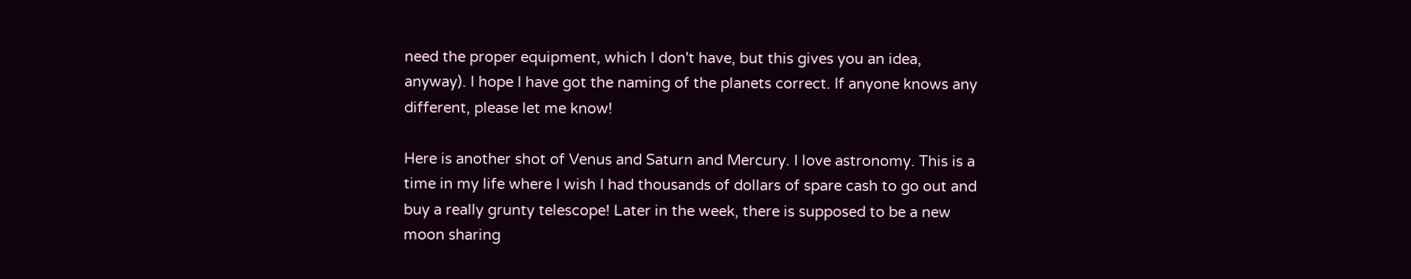need the proper equipment, which I don't have, but this gives you an idea, anyway). I hope I have got the naming of the planets correct. If anyone knows any different, please let me know!

Here is another shot of Venus and Saturn and Mercury. I love astronomy. This is a time in my life where I wish I had thousands of dollars of spare cash to go out and buy a really grunty telescope! Later in the week, there is supposed to be a new moon sharing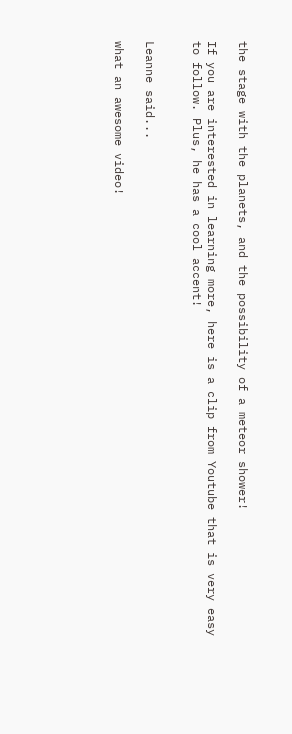the stage with the planets, and the possibility of a meteor shower!

If you are interested in learning more, here is a clip from Youtube that is very easy to follow. Plus, he has a cool accent!


Leanne said...

what an awesome video!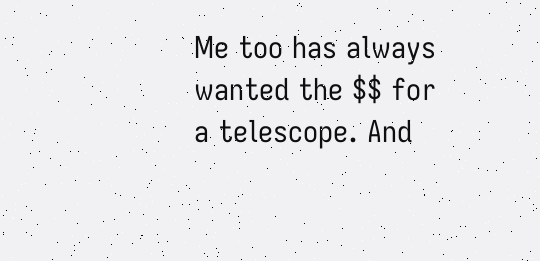Me too has always wanted the $$ for a telescope. And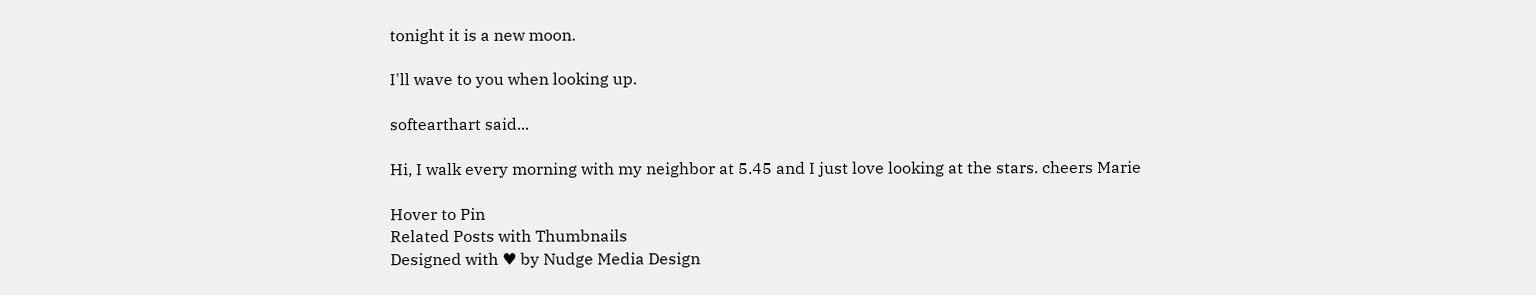tonight it is a new moon.

I'll wave to you when looking up.

softearthart said...

Hi, I walk every morning with my neighbor at 5.45 and I just love looking at the stars. cheers Marie

Hover to Pin
Related Posts with Thumbnails
Designed with ♥ by Nudge Media Design